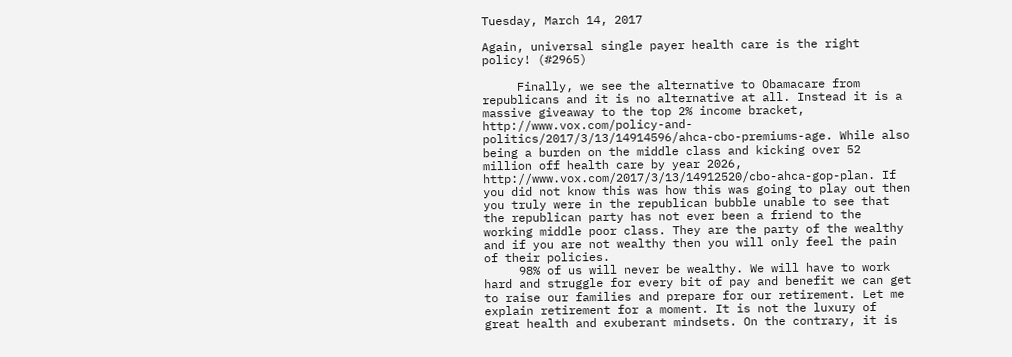Tuesday, March 14, 2017

Again, universal single payer health care is the right policy! (#2965)

     Finally, we see the alternative to Obamacare from republicans and it is no alternative at all. Instead it is a massive giveaway to the top 2% income bracket, http://www.vox.com/policy-and-politics/2017/3/13/14914596/ahca-cbo-premiums-age. While also being a burden on the middle class and kicking over 52 million off health care by year 2026, http://www.vox.com/2017/3/13/14912520/cbo-ahca-gop-plan. If you did not know this was how this was going to play out then you truly were in the republican bubble unable to see that the republican party has not ever been a friend to the working middle poor class. They are the party of the wealthy and if you are not wealthy then you will only feel the pain of their policies.
     98% of us will never be wealthy. We will have to work hard and struggle for every bit of pay and benefit we can get to raise our families and prepare for our retirement. Let me explain retirement for a moment. It is not the luxury of great health and exuberant mindsets. On the contrary, it is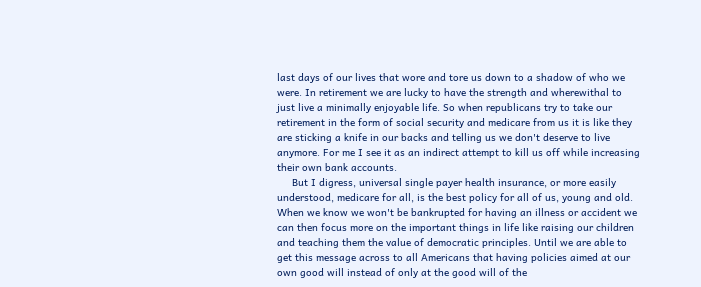last days of our lives that wore and tore us down to a shadow of who we were. In retirement we are lucky to have the strength and wherewithal to just live a minimally enjoyable life. So when republicans try to take our retirement in the form of social security and medicare from us it is like they are sticking a knife in our backs and telling us we don't deserve to live anymore. For me I see it as an indirect attempt to kill us off while increasing their own bank accounts.
     But I digress, universal single payer health insurance, or more easily understood, medicare for all, is the best policy for all of us, young and old. When we know we won't be bankrupted for having an illness or accident we can then focus more on the important things in life like raising our children and teaching them the value of democratic principles. Until we are able to get this message across to all Americans that having policies aimed at our own good will instead of only at the good will of the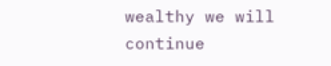wealthy we will continue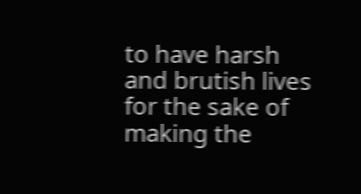to have harsh and brutish lives for the sake of making the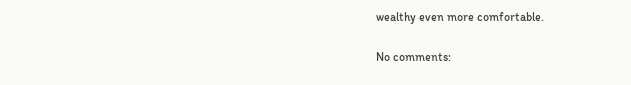wealthy even more comfortable.

No comments: